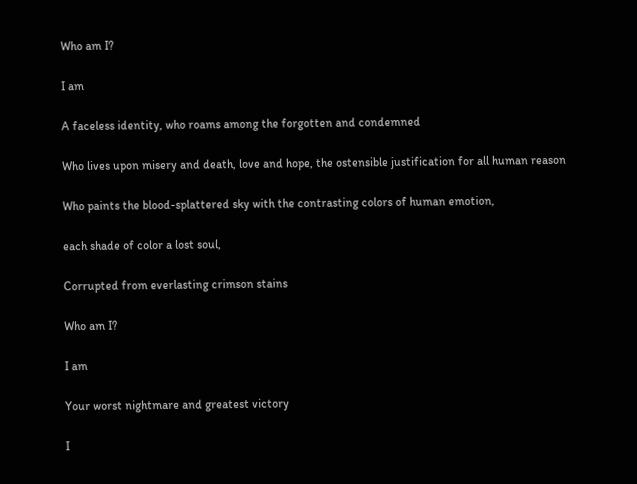Who am I?

I am

A faceless identity, who roams among the forgotten and condemned

Who lives upon misery and death, love and hope, the ostensible justification for all human reason

Who paints the blood-splattered sky with the contrasting colors of human emotion,

each shade of color a lost soul,

Corrupted from everlasting crimson stains

Who am I?

I am

Your worst nightmare and greatest victory

I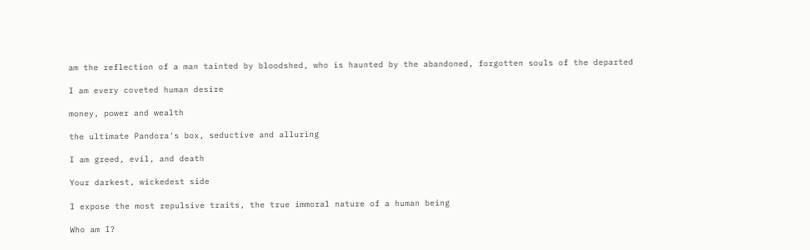am the reflection of a man tainted by bloodshed, who is haunted by the abandoned, forgotten souls of the departed

I am every coveted human desire

money, power and wealth

the ultimate Pandora's box, seductive and alluring

I am greed, evil, and death

Your darkest, wickedest side

I expose the most repulsive traits, the true immoral nature of a human being

Who am I?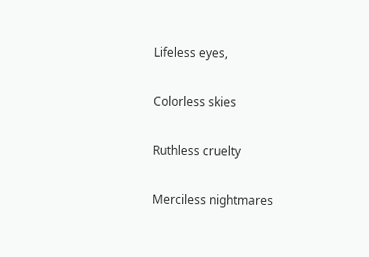Lifeless eyes,

Colorless skies

Ruthless cruelty

Merciless nightmares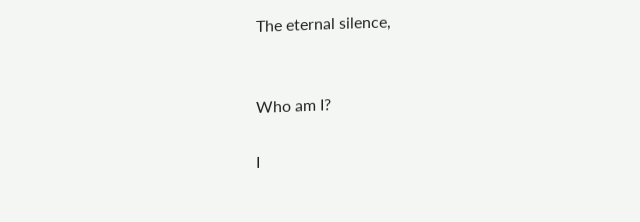The eternal silence,


Who am I?

I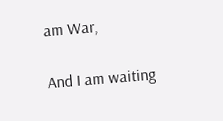am War,

And I am waiting